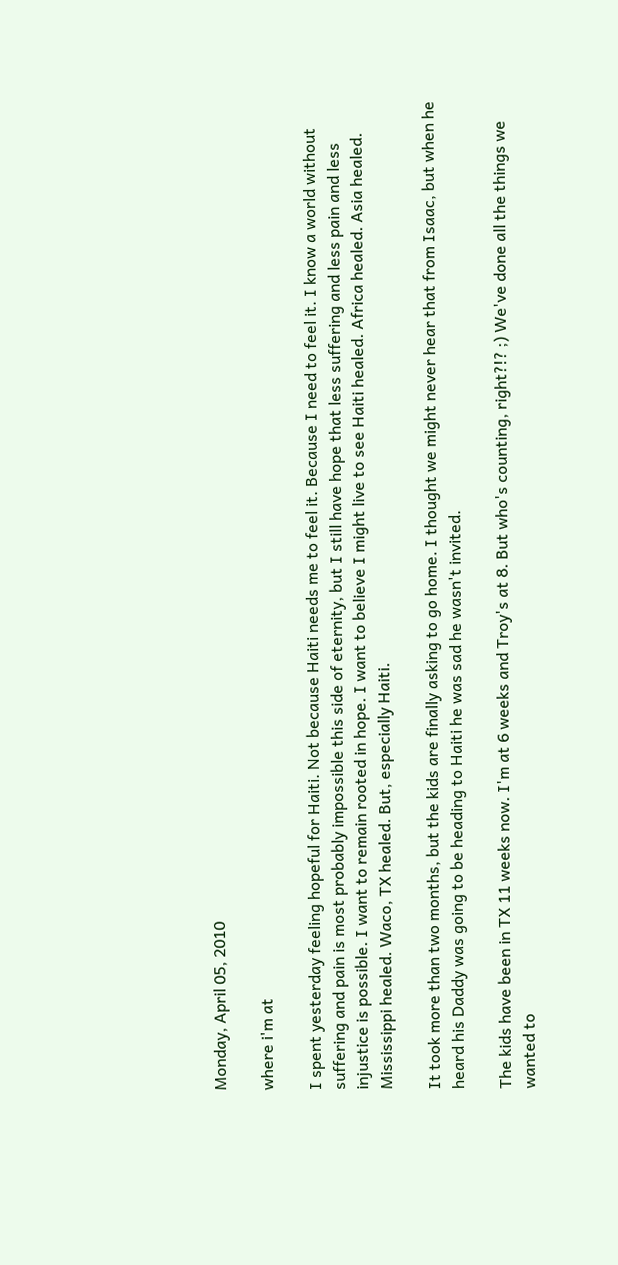Monday, April 05, 2010

where i'm at

I spent yesterday feeling hopeful for Haiti. Not because Haiti needs me to feel it. Because I need to feel it. I know a world without suffering and pain is most probably impossible this side of eternity, but I still have hope that less suffering and less pain and less injustice is possible. I want to remain rooted in hope. I want to believe I might live to see Haiti healed. Africa healed. Asia healed. Mississippi healed. Waco, TX healed. But, especially Haiti.

It took more than two months, but the kids are finally asking to go home. I thought we might never hear that from Isaac, but when he heard his Daddy was going to be heading to Haiti he was sad he wasn't invited.

The kids have been in TX 11 weeks now. I'm at 6 weeks and Troy's at 8. But who's counting, right?!? ;) We've done all the things we wanted to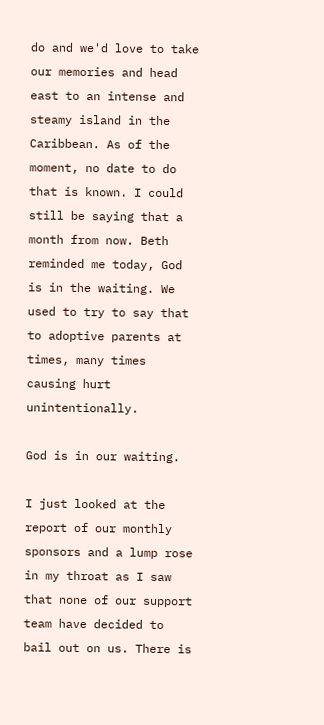do and we'd love to take our memories and head east to an intense and steamy island in the Caribbean. As of the moment, no date to do that is known. I could still be saying that a month from now. Beth reminded me today, God is in the waiting. We used to try to say that to adoptive parents at times, many times causing hurt unintentionally.

God is in our waiting.

I just looked at the report of our monthly sponsors and a lump rose in my throat as I saw that none of our support team have decided to bail out on us. There is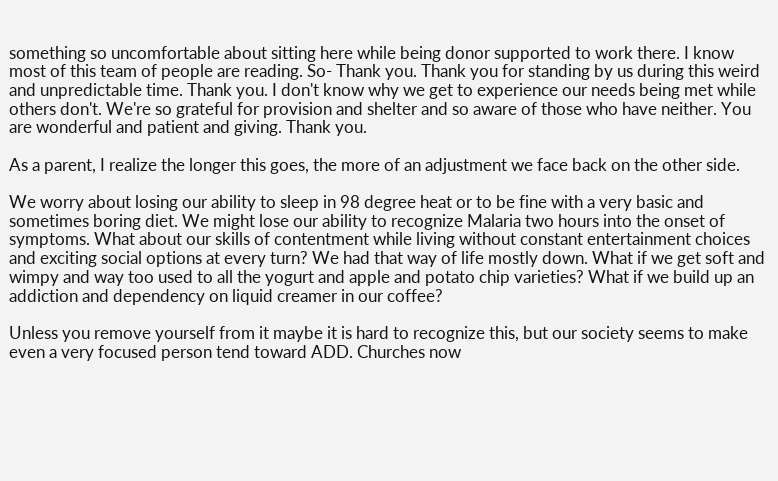something so uncomfortable about sitting here while being donor supported to work there. I know most of this team of people are reading. So- Thank you. Thank you for standing by us during this weird and unpredictable time. Thank you. I don't know why we get to experience our needs being met while others don't. We're so grateful for provision and shelter and so aware of those who have neither. You are wonderful and patient and giving. Thank you.

As a parent, I realize the longer this goes, the more of an adjustment we face back on the other side.

We worry about losing our ability to sleep in 98 degree heat or to be fine with a very basic and sometimes boring diet. We might lose our ability to recognize Malaria two hours into the onset of symptoms. What about our skills of contentment while living without constant entertainment choices and exciting social options at every turn? We had that way of life mostly down. What if we get soft and wimpy and way too used to all the yogurt and apple and potato chip varieties? What if we build up an addiction and dependency on liquid creamer in our coffee?

Unless you remove yourself from it maybe it is hard to recognize this, but our society seems to make even a very focused person tend toward ADD. Churches now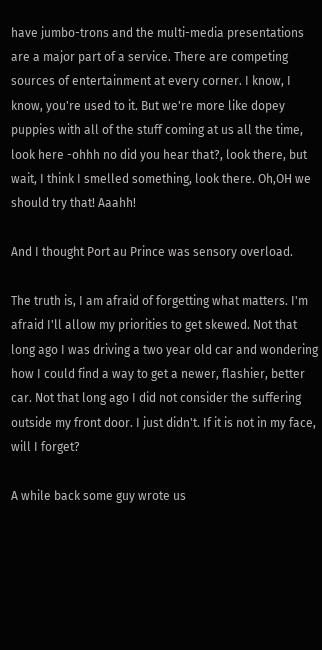have jumbo-trons and the multi-media presentations are a major part of a service. There are competing sources of entertainment at every corner. I know, I know, you're used to it. But we're more like dopey puppies with all of the stuff coming at us all the time, look here -ohhh no did you hear that?, look there, but wait, I think I smelled something, look there. Oh,OH we should try that! Aaahh!

And I thought Port au Prince was sensory overload.

The truth is, I am afraid of forgetting what matters. I'm afraid I'll allow my priorities to get skewed. Not that long ago I was driving a two year old car and wondering how I could find a way to get a newer, flashier, better car. Not that long ago I did not consider the suffering outside my front door. I just didn't. If it is not in my face, will I forget?

A while back some guy wrote us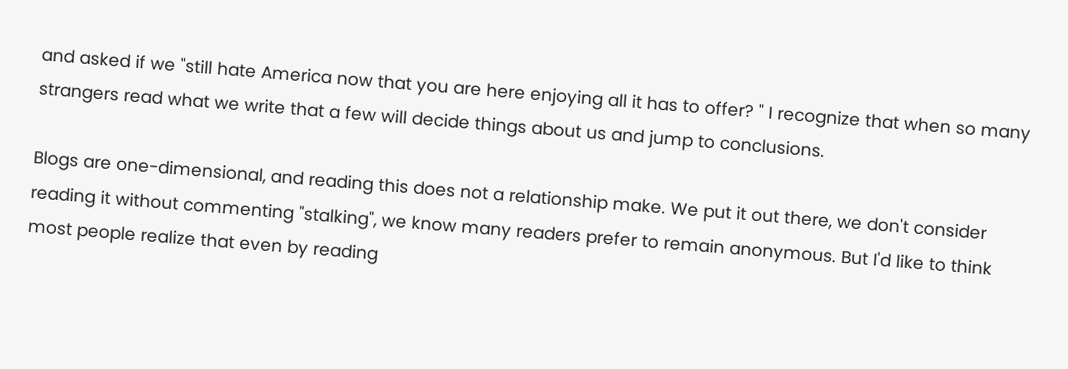and asked if we "still hate America now that you are here enjoying all it has to offer? " I recognize that when so many strangers read what we write that a few will decide things about us and jump to conclusions.

Blogs are one-dimensional, and reading this does not a relationship make. We put it out there, we don't consider reading it without commenting "stalking", we know many readers prefer to remain anonymous. But I'd like to think most people realize that even by reading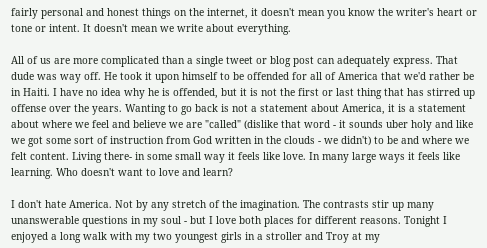fairly personal and honest things on the internet, it doesn't mean you know the writer's heart or tone or intent. It doesn't mean we write about everything.

All of us are more complicated than a single tweet or blog post can adequately express. That dude was way off. He took it upon himself to be offended for all of America that we'd rather be in Haiti. I have no idea why he is offended, but it is not the first or last thing that has stirred up offense over the years. Wanting to go back is not a statement about America, it is a statement about where we feel and believe we are "called" (dislike that word - it sounds uber holy and like we got some sort of instruction from God written in the clouds - we didn't) to be and where we felt content. Living there- in some small way it feels like love. In many large ways it feels like learning. Who doesn't want to love and learn?

I don't hate America. Not by any stretch of the imagination. The contrasts stir up many unanswerable questions in my soul - but I love both places for different reasons. Tonight I enjoyed a long walk with my two youngest girls in a stroller and Troy at my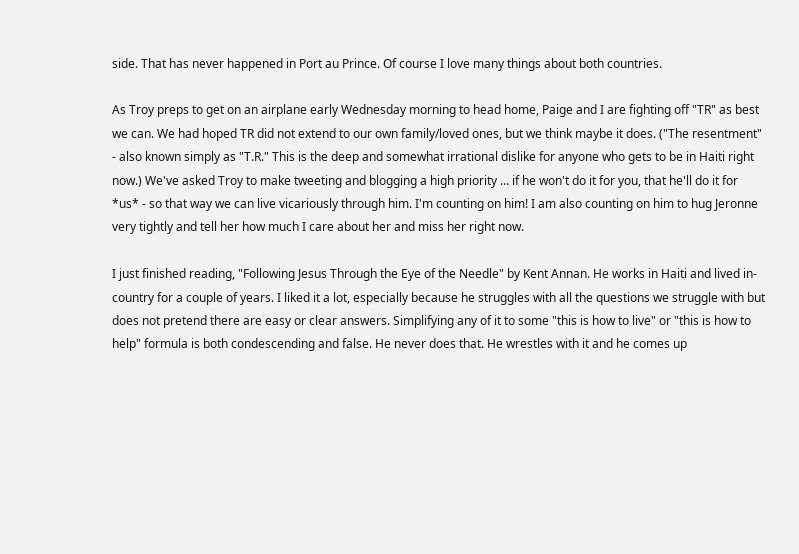side. That has never happened in Port au Prince. Of course I love many things about both countries.

As Troy preps to get on an airplane early Wednesday morning to head home, Paige and I are fighting off "TR" as best we can. We had hoped TR did not extend to our own family/loved ones, but we think maybe it does. ("The resentment" - also known simply as "T.R." This is the deep and somewhat irrational dislike for anyone who gets to be in Haiti right now.) We've asked Troy to make tweeting and blogging a high priority ... if he won't do it for you, that he'll do it for *us* - so that way we can live vicariously through him. I'm counting on him! I am also counting on him to hug Jeronne very tightly and tell her how much I care about her and miss her right now.

I just finished reading, "Following Jesus Through the Eye of the Needle" by Kent Annan. He works in Haiti and lived in-country for a couple of years. I liked it a lot, especially because he struggles with all the questions we struggle with but does not pretend there are easy or clear answers. Simplifying any of it to some "this is how to live" or "this is how to help" formula is both condescending and false. He never does that. He wrestles with it and he comes up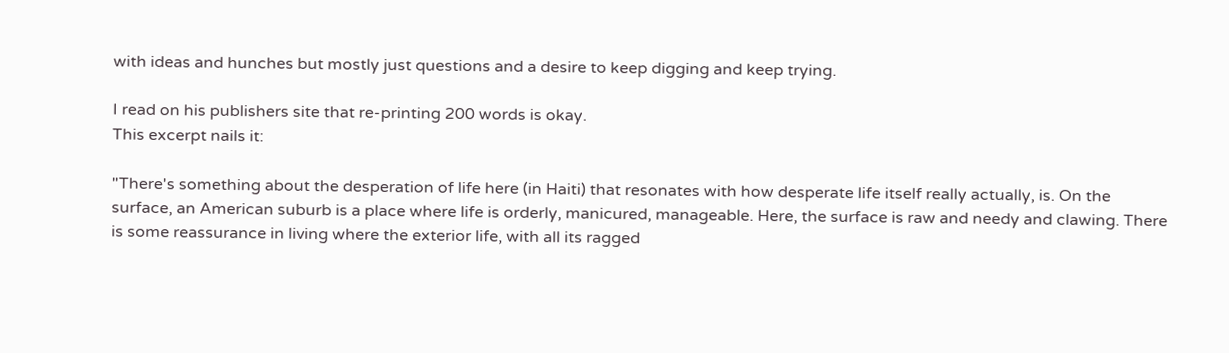with ideas and hunches but mostly just questions and a desire to keep digging and keep trying.

I read on his publishers site that re-printing 200 words is okay.
This excerpt nails it:

"There's something about the desperation of life here (in Haiti) that resonates with how desperate life itself really actually, is. On the surface, an American suburb is a place where life is orderly, manicured, manageable. Here, the surface is raw and needy and clawing. There is some reassurance in living where the exterior life, with all its ragged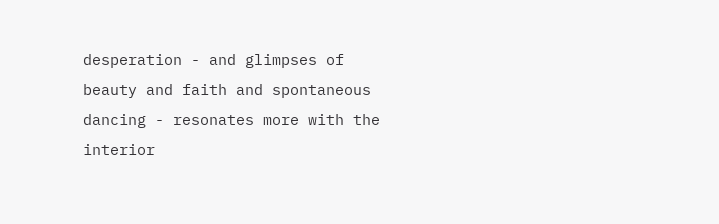desperation - and glimpses of beauty and faith and spontaneous dancing - resonates more with the interior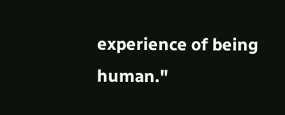experience of being human."